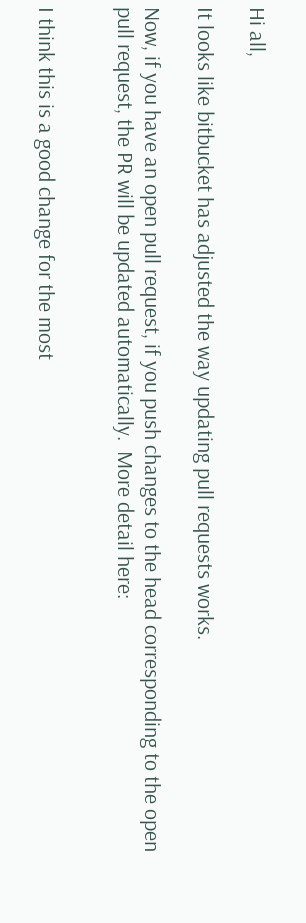Hi all,

It looks like bitbucket has adjusted the way updating pull requests works.

Now, if you have an open pull request, if you push changes to the head corresponding to the open pull request, the PR will be updated automatically.  More detail here:


I think this is a good change for the most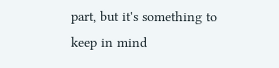part, but it's something to keep in mind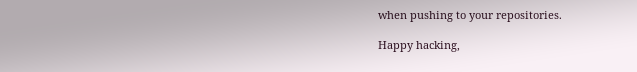when pushing to your repositories.

Happy hacking,